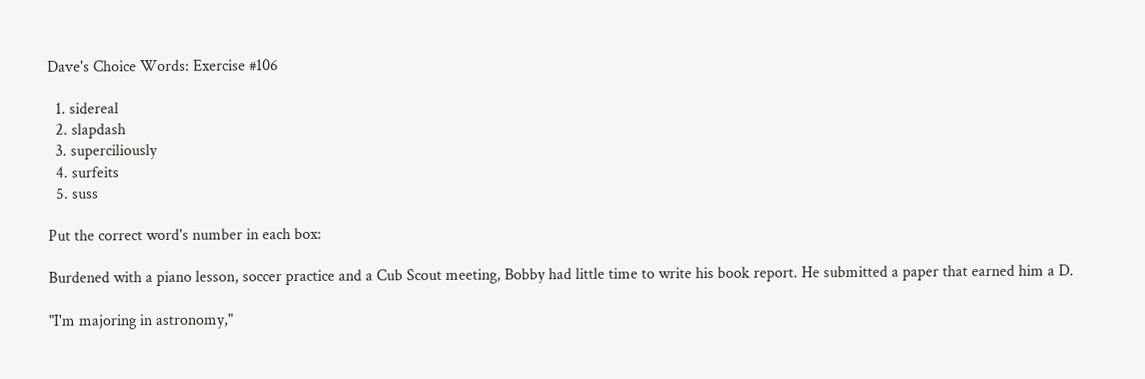Dave's Choice Words: Exercise #106

  1. sidereal
  2. slapdash
  3. superciliously
  4. surfeits
  5. suss

Put the correct word's number in each box:

Burdened with a piano lesson, soccer practice and a Cub Scout meeting, Bobby had little time to write his book report. He submitted a paper that earned him a D.

"I'm majoring in astronomy,"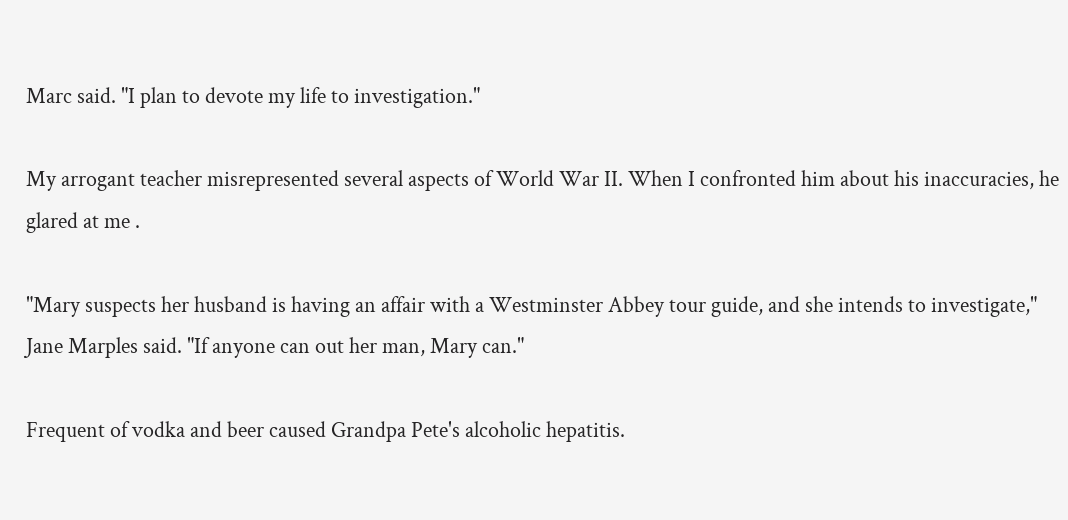Marc said. "I plan to devote my life to investigation."

My arrogant teacher misrepresented several aspects of World War II. When I confronted him about his inaccuracies, he glared at me .

"Mary suspects her husband is having an affair with a Westminster Abbey tour guide, and she intends to investigate," Jane Marples said. "If anyone can out her man, Mary can."

Frequent of vodka and beer caused Grandpa Pete's alcoholic hepatitis.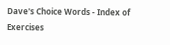Dave's Choice Words - Index of Exercises